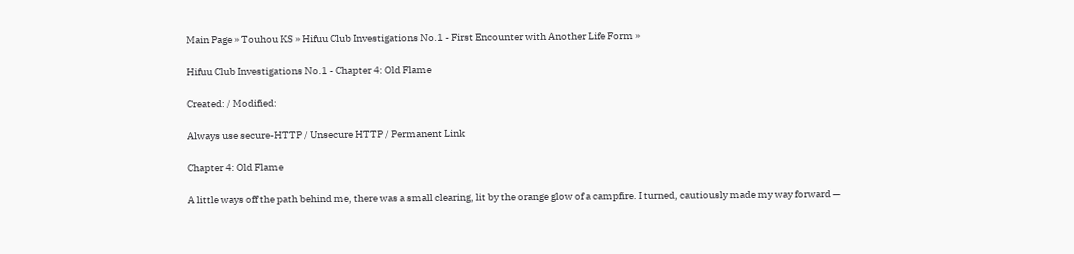Main Page » Touhou KS » Hifuu Club Investigations No.1 - First Encounter with Another Life Form »

Hifuu Club Investigations No.1 - Chapter 4: Old Flame

Created: / Modified:

Always use secure-HTTP / Unsecure HTTP / Permanent Link

Chapter 4: Old Flame

A little ways off the path behind me, there was a small clearing, lit by the orange glow of a campfire. I turned, cautiously made my way forward —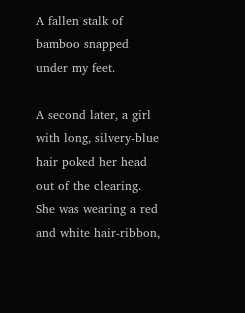A fallen stalk of bamboo snapped under my feet.

A second later, a girl with long, silvery-blue hair poked her head out of the clearing. She was wearing a red and white hair-ribbon,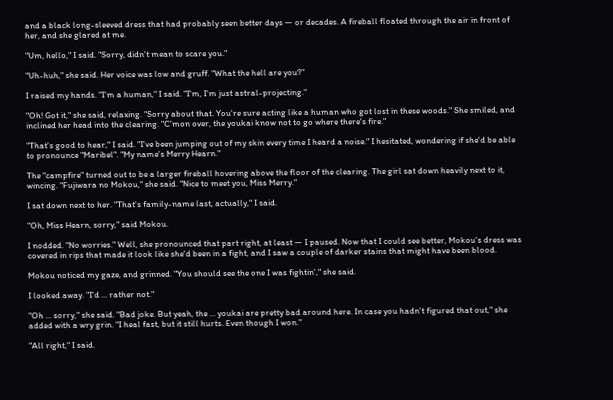and a black long-sleeved dress that had probably seen better days — or decades. A fireball floated through the air in front of her, and she glared at me.

"Um, hello," I said. "Sorry, didn't mean to scare you."

"Uh-huh," she said. Her voice was low and gruff. "What the hell are you?"

I raised my hands. "I'm a human," I said. "I'm, I'm just astral-projecting."

"Oh! Got it," she said, relaxing. "Sorry about that. You're sure acting like a human who got lost in these woods." She smiled, and inclined her head into the clearing. "C'mon over, the youkai know not to go where there's fire."

"That's good to hear," I said. "I've been jumping out of my skin every time I heard a noise." I hesitated, wondering if she'd be able to pronounce "Maribel". "My name's Merry Hearn."

The "campfire" turned out to be a larger fireball hovering above the floor of the clearing. The girl sat down heavily next to it, wincing. "Fujiwara no Mokou," she said. "Nice to meet you, Miss Merry."

I sat down next to her. "That's family-name last, actually," I said.

"Oh, Miss Hearn, sorry," said Mokou.

I nodded. "No worries." Well, she pronounced that part right, at least — I paused. Now that I could see better, Mokou's dress was covered in rips that made it look like she'd been in a fight, and I saw a couple of darker stains that might have been blood.

Mokou noticed my gaze, and grinned. "You should see the one I was fightin'," she said.

I looked away. "I'd ... rather not."

"Oh ... sorry," she said. "Bad joke. But yeah, the ... youkai are pretty bad around here. In case you hadn't figured that out," she added with a wry grin. "I heal fast, but it still hurts. Even though I won."

"All right," I said.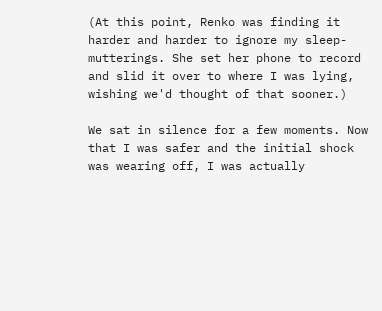(At this point, Renko was finding it harder and harder to ignore my sleep-mutterings. She set her phone to record and slid it over to where I was lying, wishing we'd thought of that sooner.)

We sat in silence for a few moments. Now that I was safer and the initial shock was wearing off, I was actually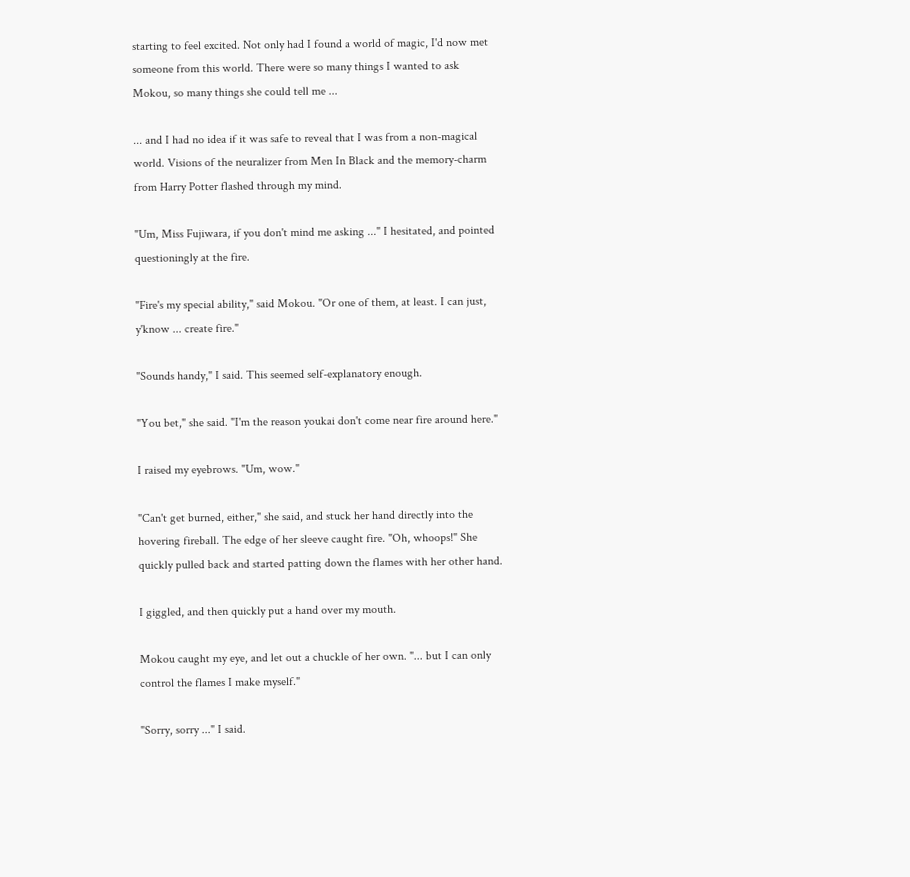starting to feel excited. Not only had I found a world of magic, I'd now met someone from this world. There were so many things I wanted to ask Mokou, so many things she could tell me ...

... and I had no idea if it was safe to reveal that I was from a non-magical world. Visions of the neuralizer from Men In Black and the memory-charm from Harry Potter flashed through my mind.

"Um, Miss Fujiwara, if you don't mind me asking ..." I hesitated, and pointed questioningly at the fire.

"Fire's my special ability," said Mokou. "Or one of them, at least. I can just, y'know ... create fire."

"Sounds handy," I said. This seemed self-explanatory enough.

"You bet," she said. "I'm the reason youkai don't come near fire around here."

I raised my eyebrows. "Um, wow."

"Can't get burned, either," she said, and stuck her hand directly into the hovering fireball. The edge of her sleeve caught fire. "Oh, whoops!" She quickly pulled back and started patting down the flames with her other hand.

I giggled, and then quickly put a hand over my mouth.

Mokou caught my eye, and let out a chuckle of her own. "... but I can only control the flames I make myself."

"Sorry, sorry ..." I said.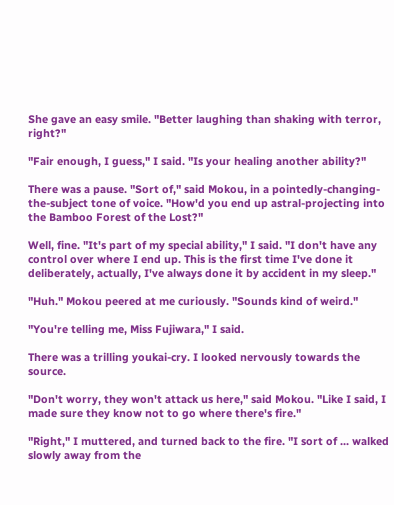She gave an easy smile. "Better laughing than shaking with terror, right?"

"Fair enough, I guess," I said. "Is your healing another ability?"

There was a pause. "Sort of," said Mokou, in a pointedly-changing-the-subject tone of voice. "How'd you end up astral-projecting into the Bamboo Forest of the Lost?"

Well, fine. "It's part of my special ability," I said. "I don't have any control over where I end up. This is the first time I've done it deliberately, actually, I've always done it by accident in my sleep."

"Huh." Mokou peered at me curiously. "Sounds kind of weird."

"You're telling me, Miss Fujiwara," I said.

There was a trilling youkai-cry. I looked nervously towards the source.

"Don't worry, they won't attack us here," said Mokou. "Like I said, I made sure they know not to go where there's fire."

"Right," I muttered, and turned back to the fire. "I sort of ... walked slowly away from the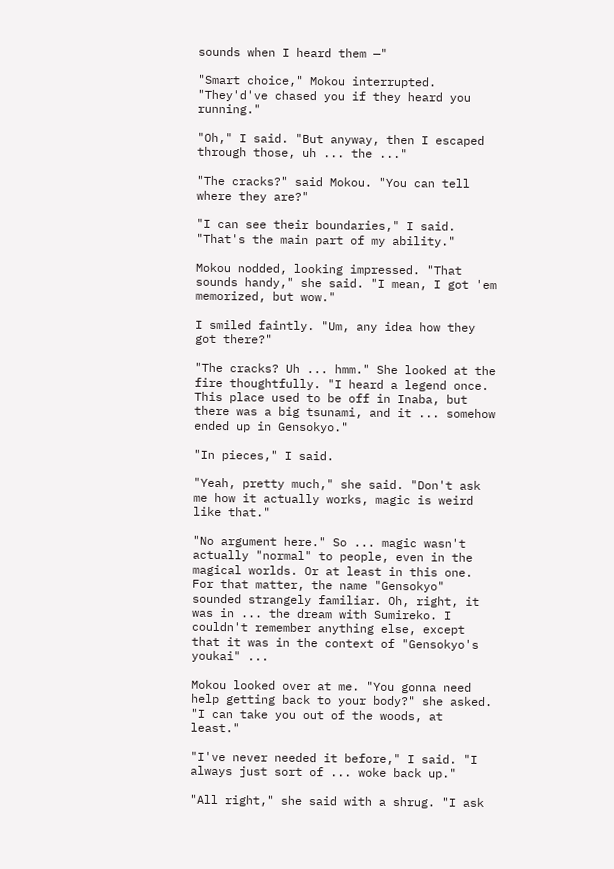sounds when I heard them —"

"Smart choice," Mokou interrupted. "They'd've chased you if they heard you running."

"Oh," I said. "But anyway, then I escaped through those, uh ... the ..."

"The cracks?" said Mokou. "You can tell where they are?"

"I can see their boundaries," I said. "That's the main part of my ability."

Mokou nodded, looking impressed. "That sounds handy," she said. "I mean, I got 'em memorized, but wow."

I smiled faintly. "Um, any idea how they got there?"

"The cracks? Uh ... hmm." She looked at the fire thoughtfully. "I heard a legend once. This place used to be off in Inaba, but there was a big tsunami, and it ... somehow ended up in Gensokyo."

"In pieces," I said.

"Yeah, pretty much," she said. "Don't ask me how it actually works, magic is weird like that."

"No argument here." So ... magic wasn't actually "normal" to people, even in the magical worlds. Or at least in this one. For that matter, the name "Gensokyo" sounded strangely familiar. Oh, right, it was in ... the dream with Sumireko. I couldn't remember anything else, except that it was in the context of "Gensokyo's youkai" ...

Mokou looked over at me. "You gonna need help getting back to your body?" she asked. "I can take you out of the woods, at least."

"I've never needed it before," I said. "I always just sort of ... woke back up."

"All right," she said with a shrug. "I ask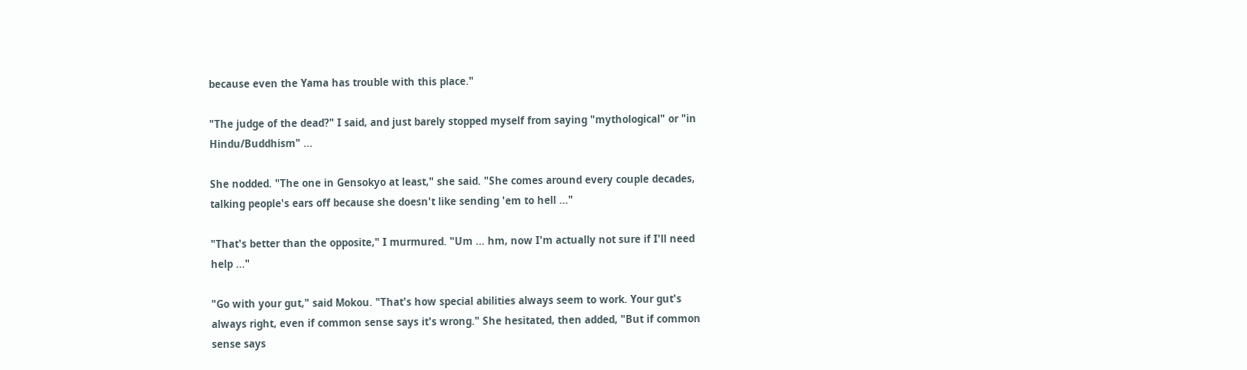because even the Yama has trouble with this place."

"The judge of the dead?" I said, and just barely stopped myself from saying "mythological" or "in Hindu/Buddhism" ...

She nodded. "The one in Gensokyo at least," she said. "She comes around every couple decades, talking people's ears off because she doesn't like sending 'em to hell ..."

"That's better than the opposite," I murmured. "Um ... hm, now I'm actually not sure if I'll need help ..."

"Go with your gut," said Mokou. "That's how special abilities always seem to work. Your gut's always right, even if common sense says it's wrong." She hesitated, then added, "But if common sense says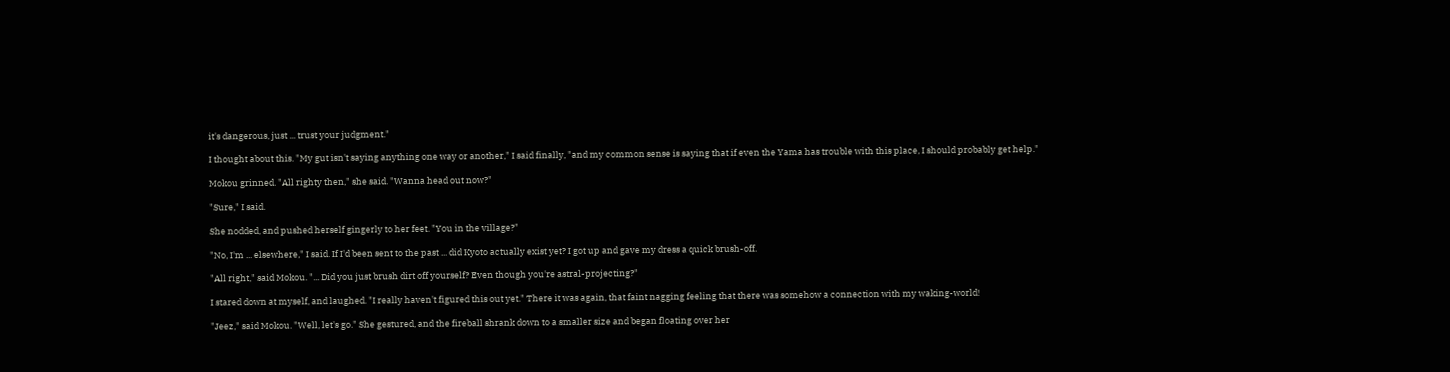it's dangerous, just ... trust your judgment."

I thought about this. "My gut isn't saying anything one way or another," I said finally, "and my common sense is saying that if even the Yama has trouble with this place, I should probably get help."

Mokou grinned. "All righty then," she said. "Wanna head out now?"

"Sure," I said.

She nodded, and pushed herself gingerly to her feet. "You in the village?"

"No, I'm ... elsewhere," I said. If I'd been sent to the past ... did Kyoto actually exist yet? I got up and gave my dress a quick brush-off.

"All right," said Mokou. "... Did you just brush dirt off yourself? Even though you're astral-projecting?"

I stared down at myself, and laughed. "I really haven't figured this out yet." There it was again, that faint nagging feeling that there was somehow a connection with my waking-world!

"Jeez," said Mokou. "Well, let's go." She gestured, and the fireball shrank down to a smaller size and began floating over her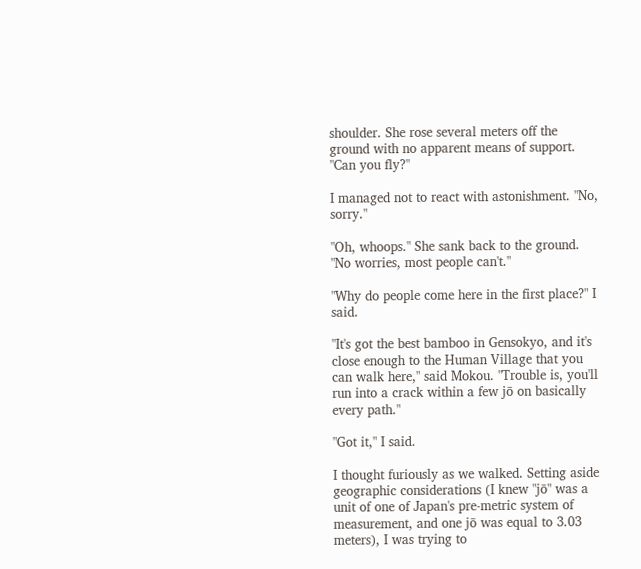shoulder. She rose several meters off the ground with no apparent means of support. "Can you fly?"

I managed not to react with astonishment. "No, sorry."

"Oh, whoops." She sank back to the ground. "No worries, most people can't."

"Why do people come here in the first place?" I said.

"It's got the best bamboo in Gensokyo, and it's close enough to the Human Village that you can walk here," said Mokou. "Trouble is, you'll run into a crack within a few jō on basically every path."

"Got it," I said.

I thought furiously as we walked. Setting aside geographic considerations (I knew "jō" was a unit of one of Japan's pre-metric system of measurement, and one jō was equal to 3.03 meters), I was trying to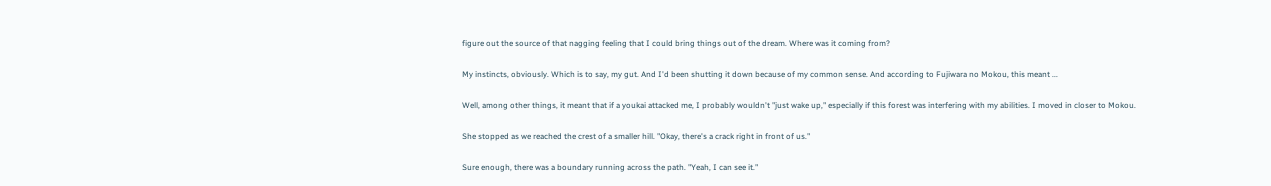figure out the source of that nagging feeling that I could bring things out of the dream. Where was it coming from?

My instincts, obviously. Which is to say, my gut. And I'd been shutting it down because of my common sense. And according to Fujiwara no Mokou, this meant ...

Well, among other things, it meant that if a youkai attacked me, I probably wouldn't "just wake up," especially if this forest was interfering with my abilities. I moved in closer to Mokou.

She stopped as we reached the crest of a smaller hill. "Okay, there's a crack right in front of us."

Sure enough, there was a boundary running across the path. "Yeah, I can see it."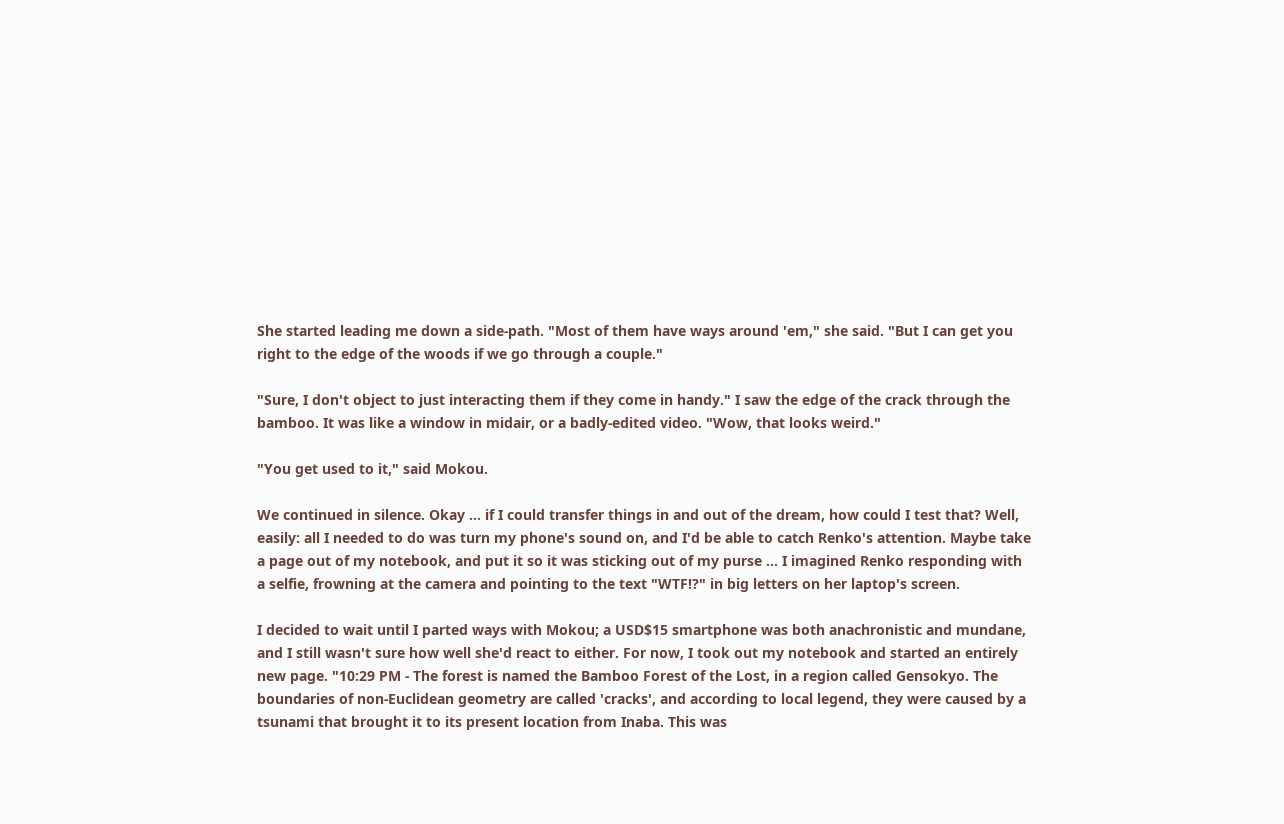She started leading me down a side-path. "Most of them have ways around 'em," she said. "But I can get you right to the edge of the woods if we go through a couple."

"Sure, I don't object to just interacting them if they come in handy." I saw the edge of the crack through the bamboo. It was like a window in midair, or a badly-edited video. "Wow, that looks weird."

"You get used to it," said Mokou.

We continued in silence. Okay ... if I could transfer things in and out of the dream, how could I test that? Well, easily: all I needed to do was turn my phone's sound on, and I'd be able to catch Renko's attention. Maybe take a page out of my notebook, and put it so it was sticking out of my purse ... I imagined Renko responding with a selfie, frowning at the camera and pointing to the text "WTF!?" in big letters on her laptop's screen.

I decided to wait until I parted ways with Mokou; a USD$15 smartphone was both anachronistic and mundane, and I still wasn't sure how well she'd react to either. For now, I took out my notebook and started an entirely new page. "10:29 PM - The forest is named the Bamboo Forest of the Lost, in a region called Gensokyo. The boundaries of non-Euclidean geometry are called 'cracks', and according to local legend, they were caused by a tsunami that brought it to its present location from Inaba. This was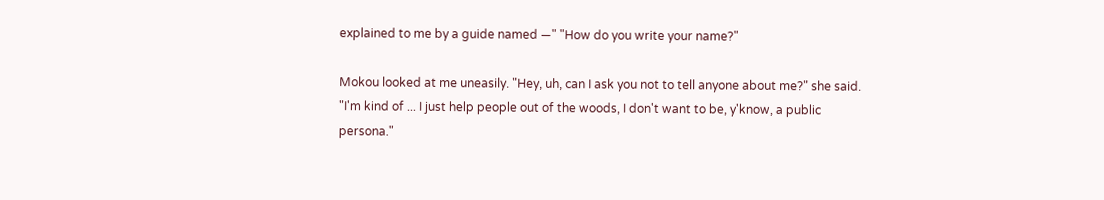explained to me by a guide named —" "How do you write your name?"

Mokou looked at me uneasily. "Hey, uh, can I ask you not to tell anyone about me?" she said. "I'm kind of ... I just help people out of the woods, I don't want to be, y'know, a public persona."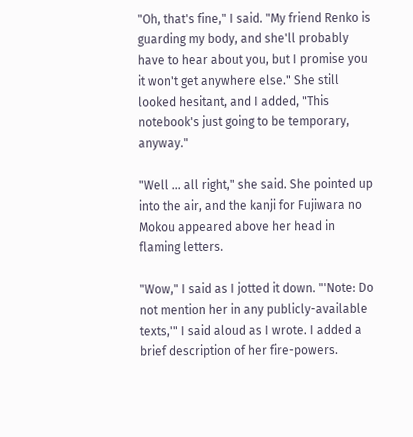"Oh, that's fine," I said. "My friend Renko is guarding my body, and she'll probably have to hear about you, but I promise you it won't get anywhere else." She still looked hesitant, and I added, "This notebook's just going to be temporary, anyway."

"Well ... all right," she said. She pointed up into the air, and the kanji for Fujiwara no Mokou appeared above her head in flaming letters.

"Wow," I said as I jotted it down. "'Note: Do not mention her in any publicly-available texts,'" I said aloud as I wrote. I added a brief description of her fire-powers.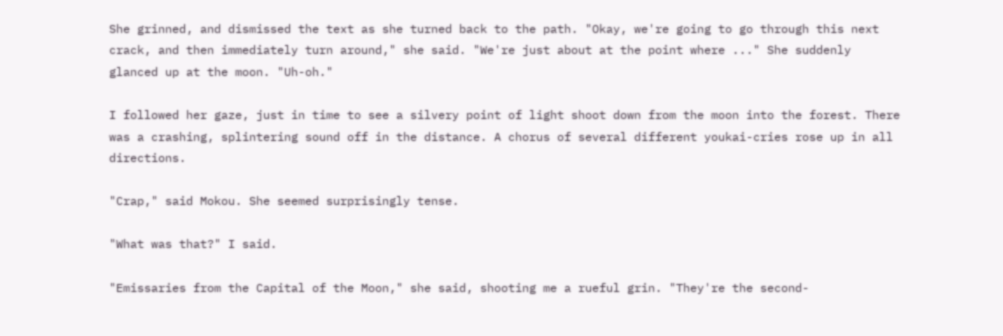She grinned, and dismissed the text as she turned back to the path. "Okay, we're going to go through this next crack, and then immediately turn around," she said. "We're just about at the point where ..." She suddenly glanced up at the moon. "Uh-oh."

I followed her gaze, just in time to see a silvery point of light shoot down from the moon into the forest. There was a crashing, splintering sound off in the distance. A chorus of several different youkai-cries rose up in all directions.

"Crap," said Mokou. She seemed surprisingly tense.

"What was that?" I said.

"Emissaries from the Capital of the Moon," she said, shooting me a rueful grin. "They're the second-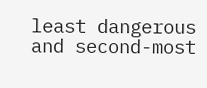least dangerous and second-most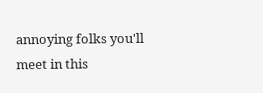annoying folks you'll meet in this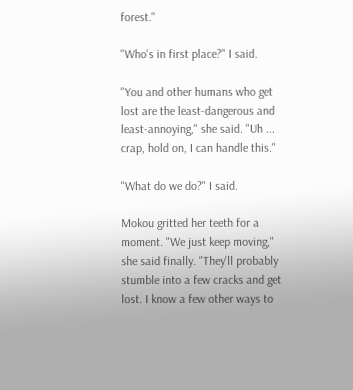forest."

"Who's in first place?" I said.

"You and other humans who get lost are the least-dangerous and least-annoying," she said. "Uh ... crap, hold on, I can handle this."

"What do we do?" I said.

Mokou gritted her teeth for a moment. "We just keep moving," she said finally. "They'll probably stumble into a few cracks and get lost. I know a few other ways to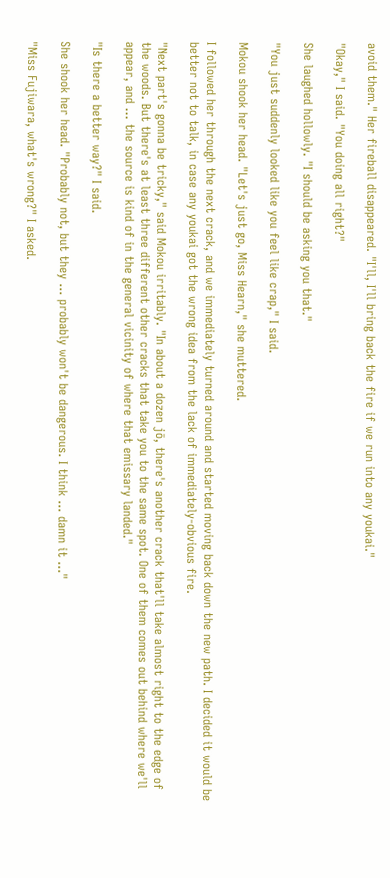avoid them." Her fireball disappeared. "I'll, I'll bring back the fire if we run into any youkai."

"Okay," I said. "You doing all right?"

She laughed hollowly. "I should be asking you that."

"You just suddenly looked like you feel like crap," I said.

Mokou shook her head. "Let's just go, Miss Hearn," she muttered.

I followed her through the next crack, and we immediately turned around and started moving back down the new path. I decided it would be better not to talk, in case any youkai got the wrong idea from the lack of immediately-obvious fire.

"Next part's gonna be tricky," said Mokou irritably. "In about a dozen jō, there's another crack that'll take almost right to the edge of the woods. But there's at least three different other cracks that take you to the same spot. One of them comes out behind where we'll appear, and ... the source is kind of in the general vicinity of where that emissary landed."

"Is there a better way?" I said.

She shook her head. "Probably not, but they ... probably won't be dangerous. I think ... damn it ..."

"Miss Fujiwara, what's wrong?" I asked.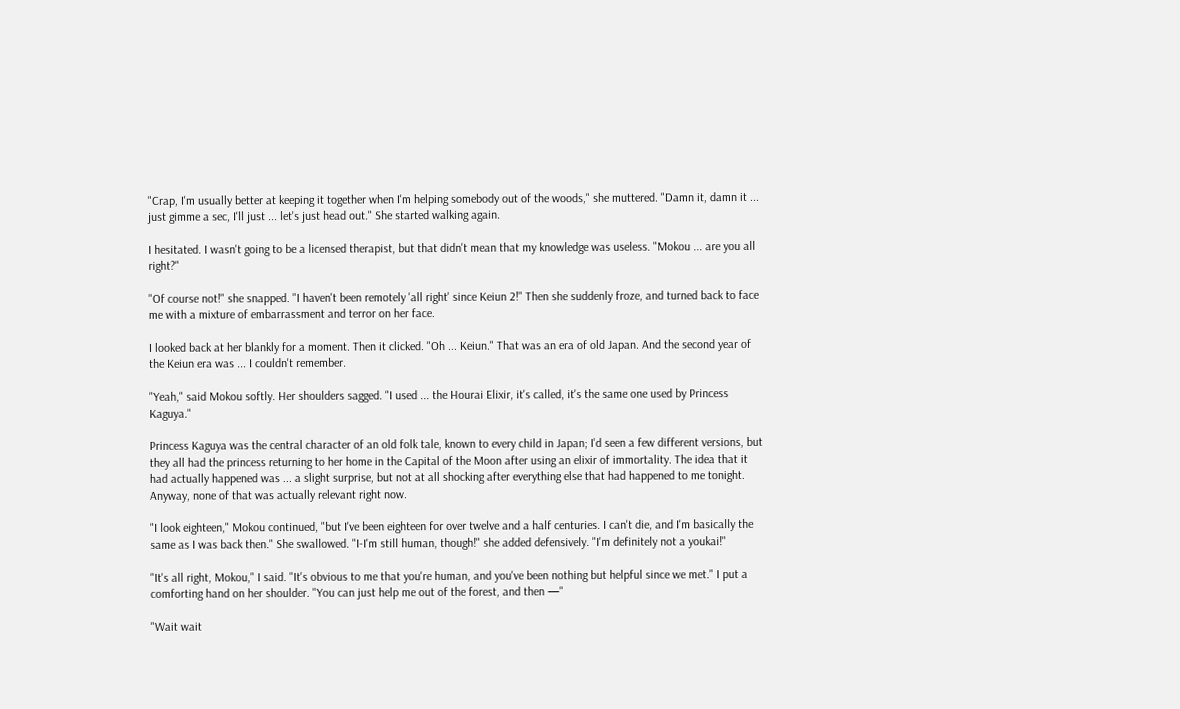"Crap, I'm usually better at keeping it together when I'm helping somebody out of the woods," she muttered. "Damn it, damn it ... just gimme a sec, I'll just ... let's just head out." She started walking again.

I hesitated. I wasn't going to be a licensed therapist, but that didn't mean that my knowledge was useless. "Mokou ... are you all right?"

"Of course not!" she snapped. "I haven't been remotely 'all right' since Keiun 2!" Then she suddenly froze, and turned back to face me with a mixture of embarrassment and terror on her face.

I looked back at her blankly for a moment. Then it clicked. "Oh ... Keiun." That was an era of old Japan. And the second year of the Keiun era was ... I couldn't remember.

"Yeah," said Mokou softly. Her shoulders sagged. "I used ... the Hourai Elixir, it's called, it's the same one used by Princess Kaguya."

Princess Kaguya was the central character of an old folk tale, known to every child in Japan; I'd seen a few different versions, but they all had the princess returning to her home in the Capital of the Moon after using an elixir of immortality. The idea that it had actually happened was ... a slight surprise, but not at all shocking after everything else that had happened to me tonight. Anyway, none of that was actually relevant right now.

"I look eighteen," Mokou continued, "but I've been eighteen for over twelve and a half centuries. I can't die, and I'm basically the same as I was back then." She swallowed. "I-I'm still human, though!" she added defensively. "I'm definitely not a youkai!"

"It's all right, Mokou," I said. "It's obvious to me that you're human, and you've been nothing but helpful since we met." I put a comforting hand on her shoulder. "You can just help me out of the forest, and then —"

"Wait wait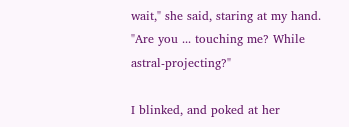wait," she said, staring at my hand. "Are you ... touching me? While astral-projecting?"

I blinked, and poked at her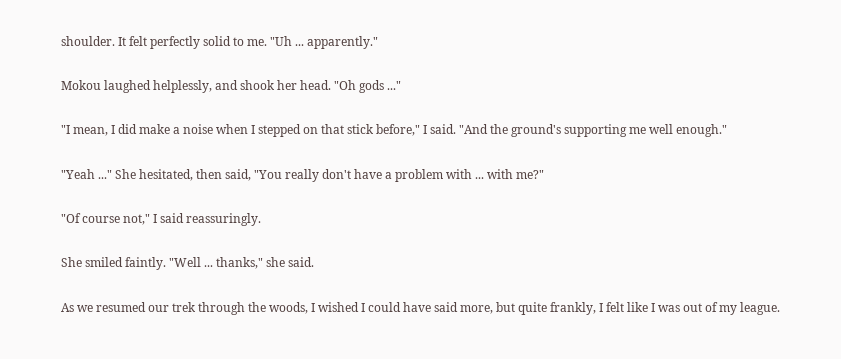shoulder. It felt perfectly solid to me. "Uh ... apparently."

Mokou laughed helplessly, and shook her head. "Oh gods ..."

"I mean, I did make a noise when I stepped on that stick before," I said. "And the ground's supporting me well enough."

"Yeah ..." She hesitated, then said, "You really don't have a problem with ... with me?"

"Of course not," I said reassuringly.

She smiled faintly. "Well ... thanks," she said.

As we resumed our trek through the woods, I wished I could have said more, but quite frankly, I felt like I was out of my league.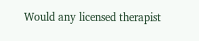Would any licensed therapist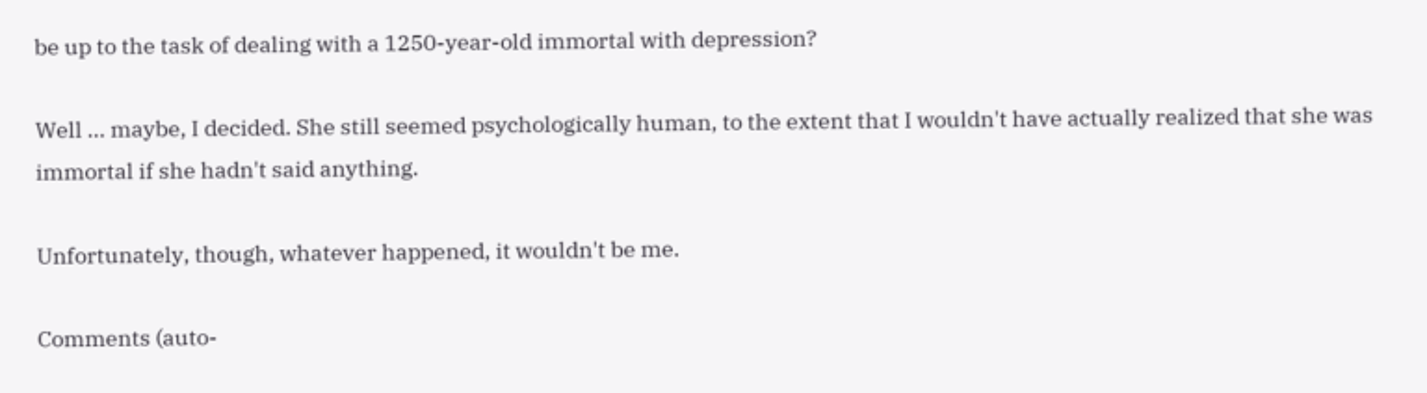be up to the task of dealing with a 1250-year-old immortal with depression?

Well ... maybe, I decided. She still seemed psychologically human, to the extent that I wouldn't have actually realized that she was immortal if she hadn't said anything.

Unfortunately, though, whatever happened, it wouldn't be me.

Comments (auto-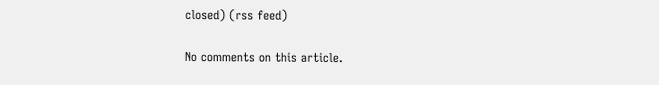closed) (rss feed)

No comments on this article.